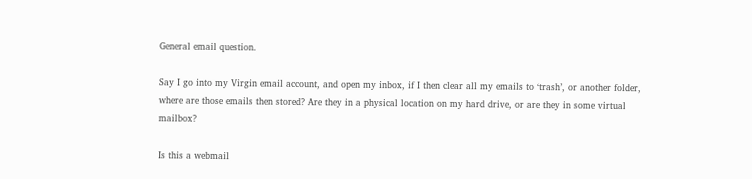General email question.

Say I go into my Virgin email account, and open my inbox, if I then clear all my emails to ‘trash’, or another folder, where are those emails then stored? Are they in a physical location on my hard drive, or are they in some virtual mailbox?

Is this a webmail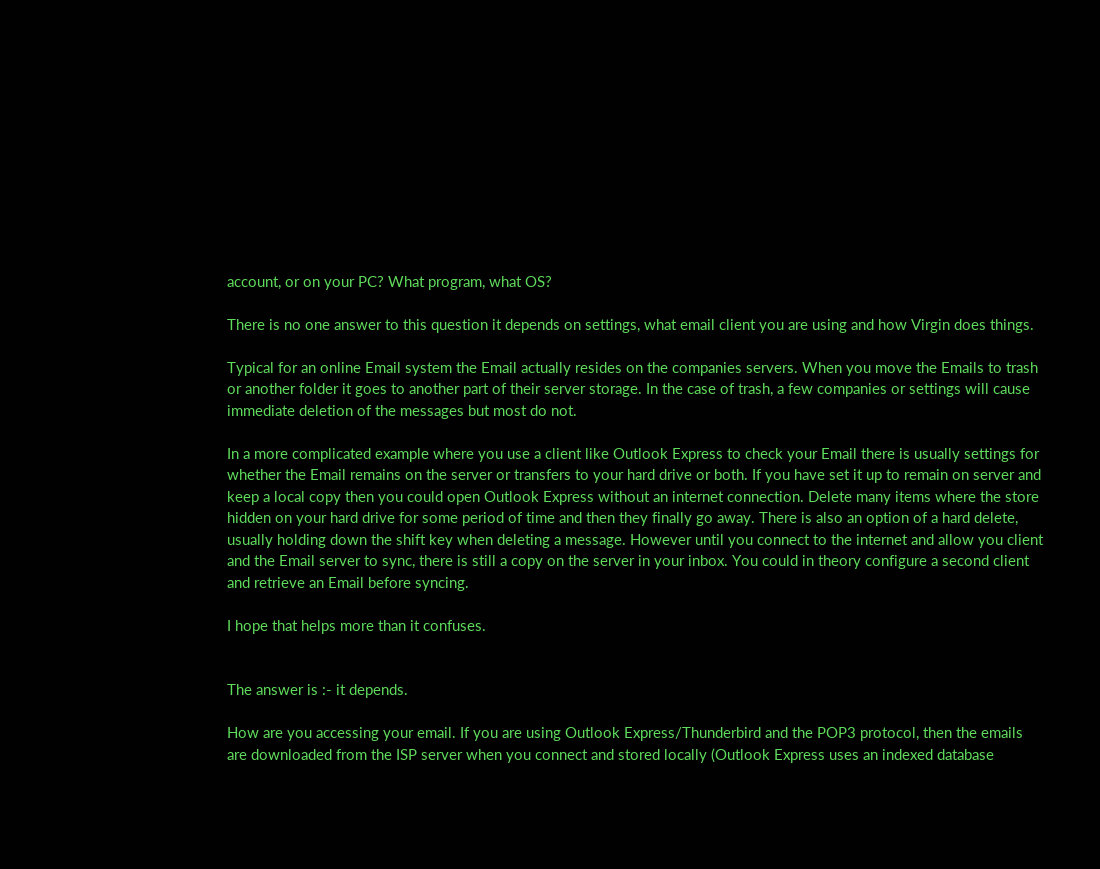account, or on your PC? What program, what OS?

There is no one answer to this question it depends on settings, what email client you are using and how Virgin does things.

Typical for an online Email system the Email actually resides on the companies servers. When you move the Emails to trash or another folder it goes to another part of their server storage. In the case of trash, a few companies or settings will cause immediate deletion of the messages but most do not.

In a more complicated example where you use a client like Outlook Express to check your Email there is usually settings for whether the Email remains on the server or transfers to your hard drive or both. If you have set it up to remain on server and keep a local copy then you could open Outlook Express without an internet connection. Delete many items where the store hidden on your hard drive for some period of time and then they finally go away. There is also an option of a hard delete, usually holding down the shift key when deleting a message. However until you connect to the internet and allow you client and the Email server to sync, there is still a copy on the server in your inbox. You could in theory configure a second client and retrieve an Email before syncing.

I hope that helps more than it confuses.


The answer is :- it depends.

How are you accessing your email. If you are using Outlook Express/Thunderbird and the POP3 protocol, then the emails are downloaded from the ISP server when you connect and stored locally (Outlook Express uses an indexed database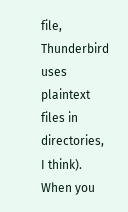file, Thunderbird uses plaintext files in directories, I think). When you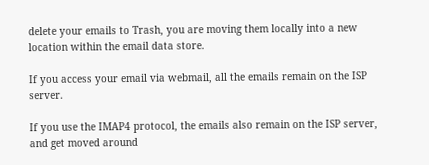delete your emails to Trash, you are moving them locally into a new location within the email data store.

If you access your email via webmail, all the emails remain on the ISP server.

If you use the IMAP4 protocol, the emails also remain on the ISP server, and get moved around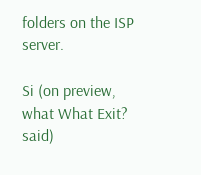folders on the ISP server.

Si (on preview, what What Exit? said)